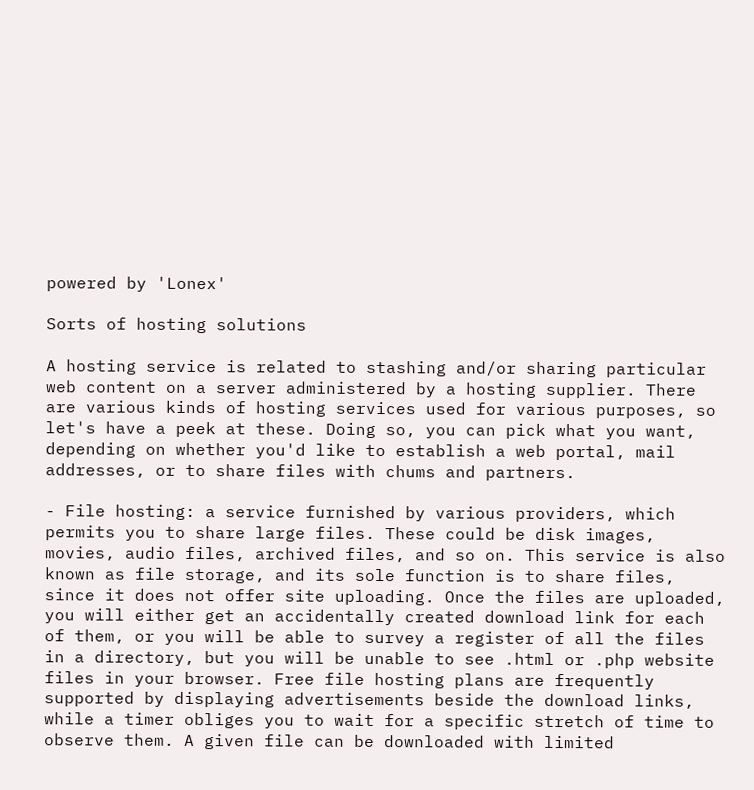powered by 'Lonex'

Sorts of hosting solutions

A hosting service is related to stashing and/or sharing particular web content on a server administered by a hosting supplier. There are various kinds of hosting services used for various purposes, so let's have a peek at these. Doing so, you can pick what you want, depending on whether you'd like to establish a web portal, mail addresses, or to share files with chums and partners.

- File hosting: a service furnished by various providers, which permits you to share large files. These could be disk images, movies, audio files, archived files, and so on. This service is also known as file storage, and its sole function is to share files, since it does not offer site uploading. Once the files are uploaded, you will either get an accidentally created download link for each of them, or you will be able to survey a register of all the files in a directory, but you will be unable to see .html or .php website files in your browser. Free file hosting plans are frequently supported by displaying advertisements beside the download links, while a timer obliges you to wait for a specific stretch of time to observe them. A given file can be downloaded with limited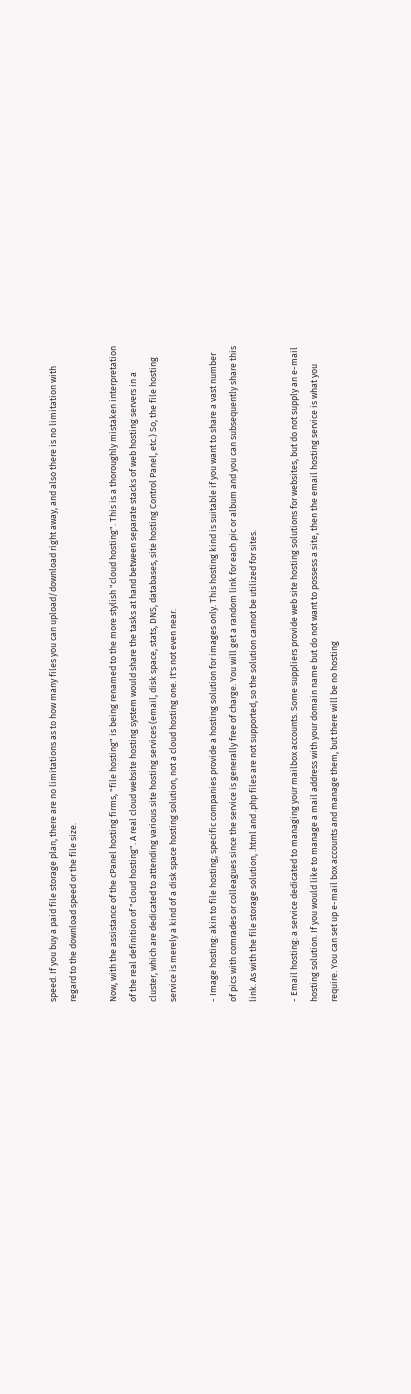speed. If you buy a paid file storage plan, there are no limitations as to how many files you can upload/download right away, and also there is no limitation with regard to the download speed or the file size.

Now, with the assistance of the cPanel hosting firms, "file hosting" is being renamed to the more stylish "cloud hosting". This is a thoroughly mistaken interpretation of the real definition of "cloud hosting". A real cloud website hosting system would share the tasks at hand between separate stacks of web hosting servers in a cluster, which are dedicated to attending various site hosting services (email, disk space, stats, DNS, databases, site hosting Control Panel, etc.) So, the file hosting service is merely a kind of a disk space hosting solution, not a cloud hosting one. It's not even near.

- Image hosting: akin to file hosting; specific companies provide a hosting solution for images only. This hosting kind is suitable if you want to share a vast number of pics with comrades or colleagues since the service is generally free of charge. You will get a random link for each pic or album and you can subsequently share this link. As with the file storage solution, .html and .php files are not supported, so the solution cannot be utilized for sites.

- Email hosting: a service dedicated to managing your mailbox accounts. Some suppliers provide web site hosting solutions for websites, but do not supply an e-mail hosting solution. If you would like to manage a mail address with your domain name but do not want to possess a site, then the email hosting service is what you require. You can set up e-mail box accounts and manage them, but there will be no hosting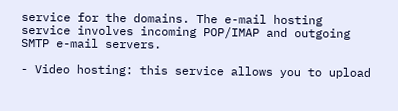service for the domains. The e-mail hosting service involves incoming POP/IMAP and outgoing SMTP e-mail servers.

- Video hosting: this service allows you to upload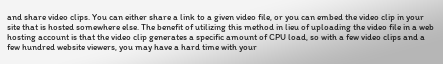and share video clips. You can either share a link to a given video file, or you can embed the video clip in your site that is hosted somewhere else. The benefit of utilizing this method in lieu of uploading the video file in a web hosting account is that the video clip generates a specific amount of CPU load, so with a few video clips and a few hundred website viewers, you may have a hard time with your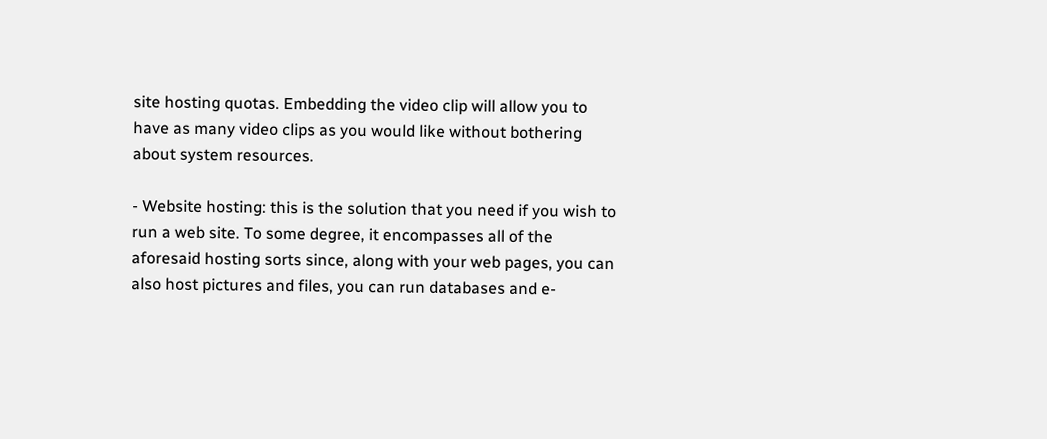site hosting quotas. Embedding the video clip will allow you to have as many video clips as you would like without bothering about system resources.

- Website hosting: this is the solution that you need if you wish to run a web site. To some degree, it encompasses all of the aforesaid hosting sorts since, along with your web pages, you can also host pictures and files, you can run databases and e-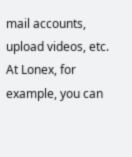mail accounts, upload videos, etc. At Lonex, for example, you can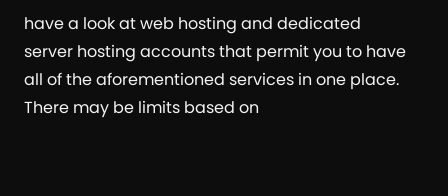have a look at web hosting and dedicated server hosting accounts that permit you to have all of the aforementioned services in one place. There may be limits based on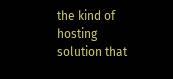the kind of hosting solution that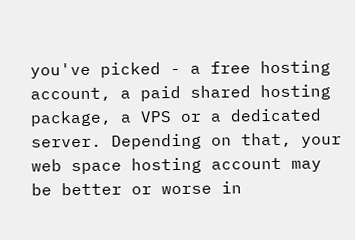you've picked - a free hosting account, a paid shared hosting package, a VPS or a dedicated server. Depending on that, your web space hosting account may be better or worse in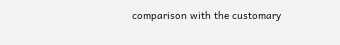comparison with the customary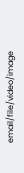email/file/video/image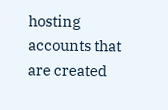hosting accounts that are created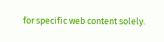for specific web content solely.